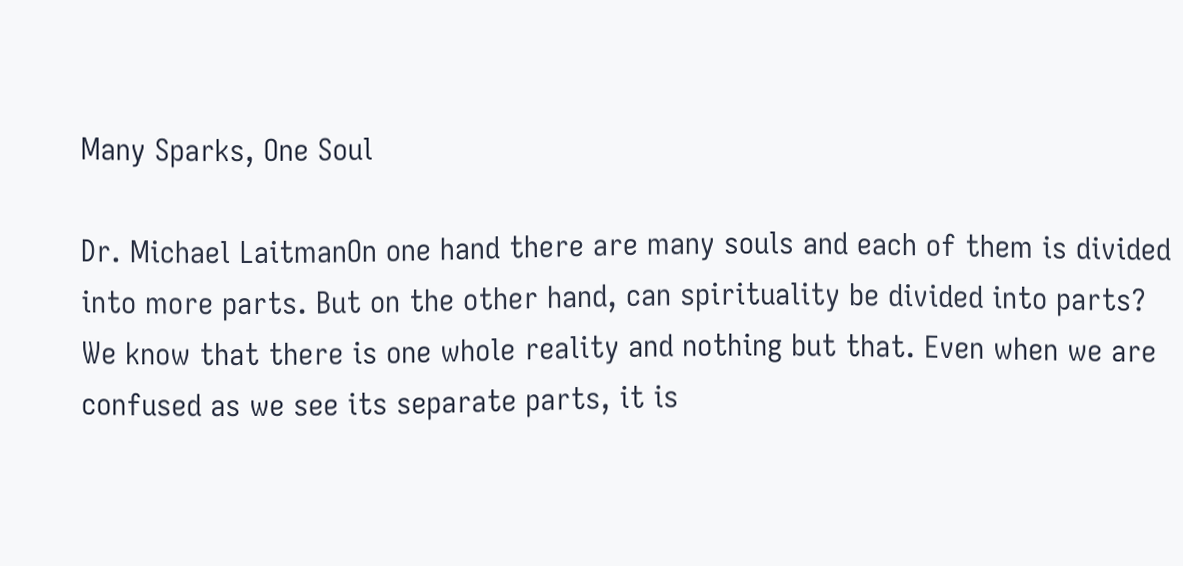Many Sparks, One Soul

Dr. Michael LaitmanOn one hand there are many souls and each of them is divided into more parts. But on the other hand, can spirituality be divided into parts? We know that there is one whole reality and nothing but that. Even when we are confused as we see its separate parts, it is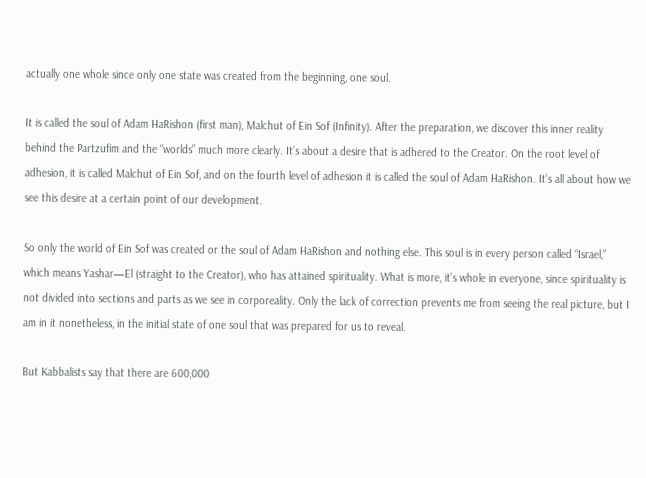actually one whole since only one state was created from the beginning, one soul.

It is called the soul of Adam HaRishon (first man), Malchut of Ein Sof (Infinity). After the preparation, we discover this inner reality behind the Partzufim and the “worlds” much more clearly. It’s about a desire that is adhered to the Creator. On the root level of adhesion, it is called Malchut of Ein Sof, and on the fourth level of adhesion it is called the soul of Adam HaRishon. It’s all about how we see this desire at a certain point of our development.

So only the world of Ein Sof was created or the soul of Adam HaRishon and nothing else. This soul is in every person called “Israel,” which means Yashar—El (straight to the Creator), who has attained spirituality. What is more, it’s whole in everyone, since spirituality is not divided into sections and parts as we see in corporeality. Only the lack of correction prevents me from seeing the real picture, but I am in it nonetheless, in the initial state of one soul that was prepared for us to reveal.

But Kabbalists say that there are 600,000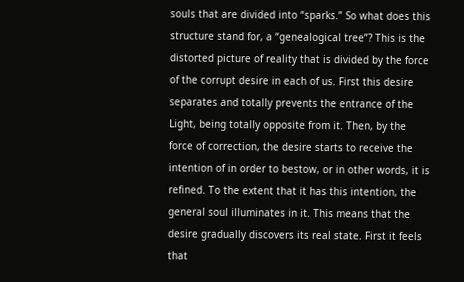souls that are divided into “sparks.” So what does this structure stand for, a “genealogical tree”? This is the distorted picture of reality that is divided by the force of the corrupt desire in each of us. First this desire separates and totally prevents the entrance of the Light, being totally opposite from it. Then, by the force of correction, the desire starts to receive the intention of in order to bestow, or in other words, it is refined. To the extent that it has this intention, the general soul illuminates in it. This means that the desire gradually discovers its real state. First it feels that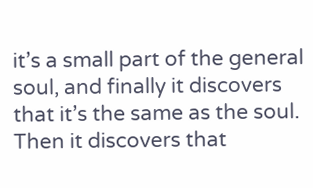it’s a small part of the general soul, and finally it discovers that it’s the same as the soul. Then it discovers that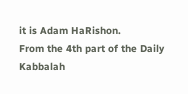it is Adam HaRishon.
From the 4th part of the Daily Kabbalah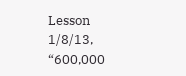Lesson 1/8/13, “600,000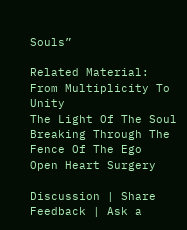Souls”

Related Material:
From Multiplicity To Unity
The Light Of The Soul Breaking Through The Fence Of The Ego
Open Heart Surgery

Discussion | Share Feedback | Ask a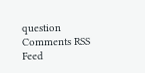question Comments RSS Feed